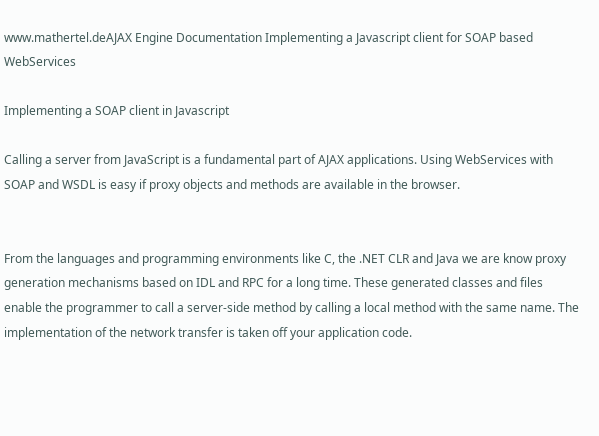www.mathertel.deAJAX Engine Documentation Implementing a Javascript client for SOAP based WebServices

Implementing a SOAP client in Javascript

Calling a server from JavaScript is a fundamental part of AJAX applications. Using WebServices with SOAP and WSDL is easy if proxy objects and methods are available in the browser.


From the languages and programming environments like C, the .NET CLR and Java we are know proxy generation mechanisms based on IDL and RPC for a long time. These generated classes and files enable the programmer to call a server-side method by calling a local method with the same name. The implementation of the network transfer is taken off your application code.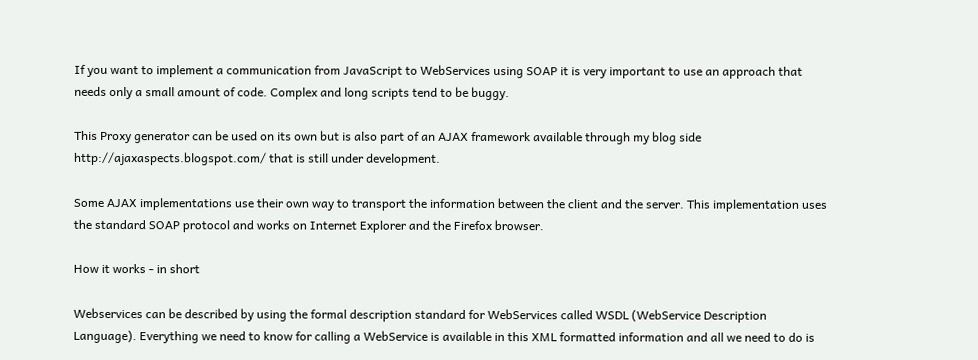If you want to implement a communication from JavaScript to WebServices using SOAP it is very important to use an approach that needs only a small amount of code. Complex and long scripts tend to be buggy.

This Proxy generator can be used on its own but is also part of an AJAX framework available through my blog side http://ajaxaspects.blogspot.com/ that is still under development.

Some AJAX implementations use their own way to transport the information between the client and the server. This implementation uses the standard SOAP protocol and works on Internet Explorer and the Firefox browser.

How it works - in short

Webservices can be described by using the formal description standard for WebServices called WSDL (WebService Description Language). Everything we need to know for calling a WebService is available in this XML formatted information and all we need to do is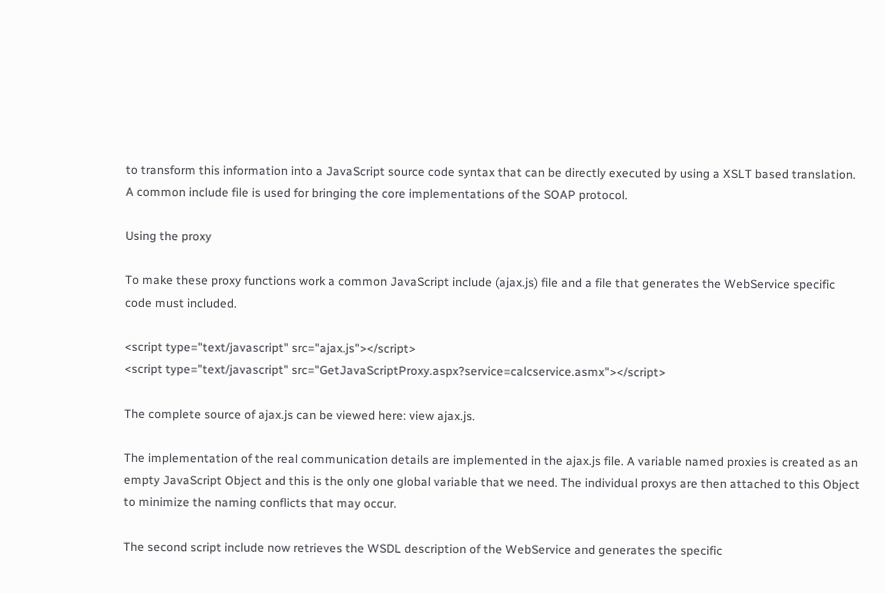to transform this information into a JavaScript source code syntax that can be directly executed by using a XSLT based translation. A common include file is used for bringing the core implementations of the SOAP protocol.

Using the proxy

To make these proxy functions work a common JavaScript include (ajax.js) file and a file that generates the WebService specific code must included.

<script type="text/javascript" src="ajax.js"></script>
<script type="text/javascript" src="GetJavaScriptProxy.aspx?service=calcservice.asmx"></script>

The complete source of ajax.js can be viewed here: view ajax.js.

The implementation of the real communication details are implemented in the ajax.js file. A variable named proxies is created as an empty JavaScript Object and this is the only one global variable that we need. The individual proxys are then attached to this Object to minimize the naming conflicts that may occur.

The second script include now retrieves the WSDL description of the WebService and generates the specific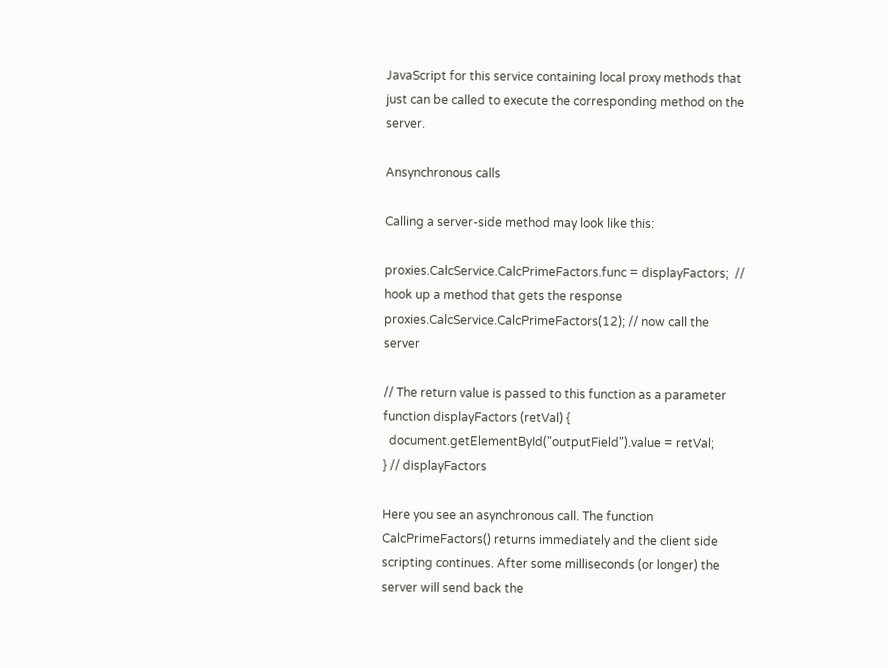JavaScript for this service containing local proxy methods that just can be called to execute the corresponding method on the server.

Ansynchronous calls

Calling a server-side method may look like this:

proxies.CalcService.CalcPrimeFactors.func = displayFactors;  // hook up a method that gets the response
proxies.CalcService.CalcPrimeFactors(12); // now call the server

// The return value is passed to this function as a parameter
function displayFactors (retVal) {
  document.getElementById("outputField").value = retVal;
} // displayFactors

Here you see an asynchronous call. The function CalcPrimeFactors() returns immediately and the client side scripting continues. After some milliseconds (or longer) the server will send back the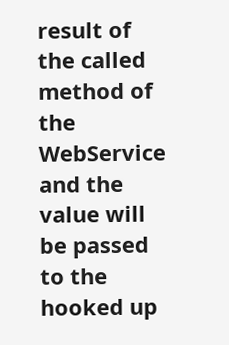result of the called method of the WebService and the value will be passed to the hooked up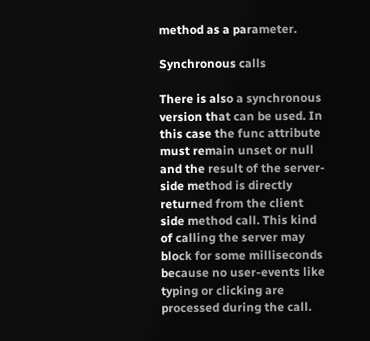method as a parameter.

Synchronous calls

There is also a synchronous version that can be used. In this case the func attribute must remain unset or null and the result of the server-side method is directly returned from the client side method call. This kind of calling the server may block for some milliseconds because no user-events like typing or clicking are processed during the call.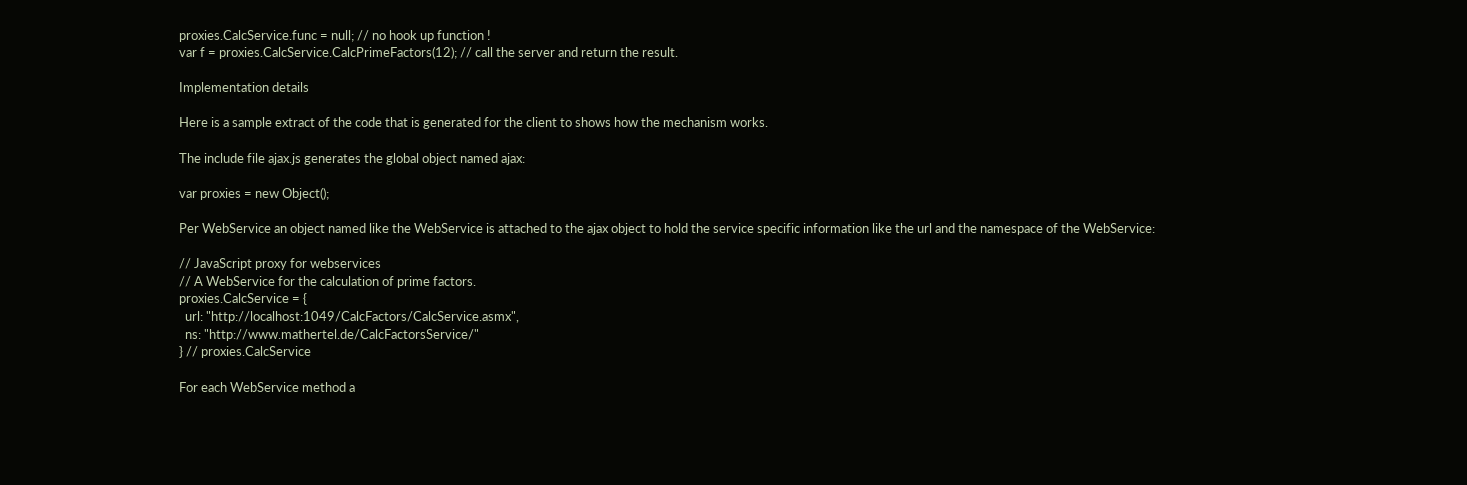proxies.CalcService.func = null; // no hook up function !
var f = proxies.CalcService.CalcPrimeFactors(12); // call the server and return the result.

Implementation details

Here is a sample extract of the code that is generated for the client to shows how the mechanism works.

The include file ajax.js generates the global object named ajax:

var proxies = new Object();

Per WebService an object named like the WebService is attached to the ajax object to hold the service specific information like the url and the namespace of the WebService:

// JavaScript proxy for webservices
// A WebService for the calculation of prime factors.
proxies.CalcService = {
  url: "http://localhost:1049/CalcFactors/CalcService.asmx",
  ns: "http://www.mathertel.de/CalcFactorsService/"
} // proxies.CalcService

For each WebService method a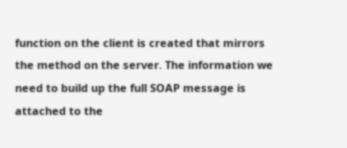function on the client is created that mirrors the method on the server. The information we need to build up the full SOAP message is attached to the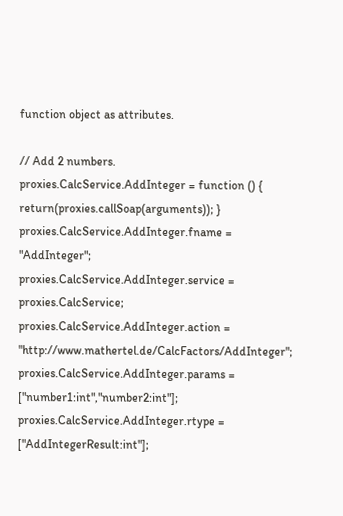function object as attributes.

// Add 2 numbers.
proxies.CalcService.AddInteger = function () { return(proxies.callSoap(arguments)); }
proxies.CalcService.AddInteger.fname = "AddInteger";
proxies.CalcService.AddInteger.service = proxies.CalcService;
proxies.CalcService.AddInteger.action = "http://www.mathertel.de/CalcFactors/AddInteger";
proxies.CalcService.AddInteger.params = ["number1:int","number2:int"];
proxies.CalcService.AddInteger.rtype = ["AddIntegerResult:int"];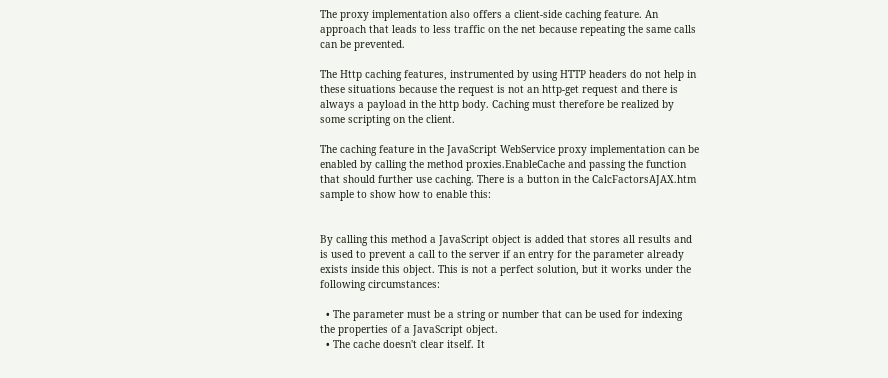The proxy implementation also offers a client-side caching feature. An approach that leads to less traffic on the net because repeating the same calls can be prevented.

The Http caching features, instrumented by using HTTP headers do not help in these situations because the request is not an http-get request and there is always a payload in the http body. Caching must therefore be realized by some scripting on the client.

The caching feature in the JavaScript WebService proxy implementation can be enabled by calling the method proxies.EnableCache and passing the function that should further use caching. There is a button in the CalcFactorsAJAX.htm sample to show how to enable this:


By calling this method a JavaScript object is added that stores all results and is used to prevent a call to the server if an entry for the parameter already exists inside this object. This is not a perfect solution, but it works under the following circumstances:

  • The parameter must be a string or number that can be used for indexing the properties of a JavaScript object.
  • The cache doesn't clear itself. It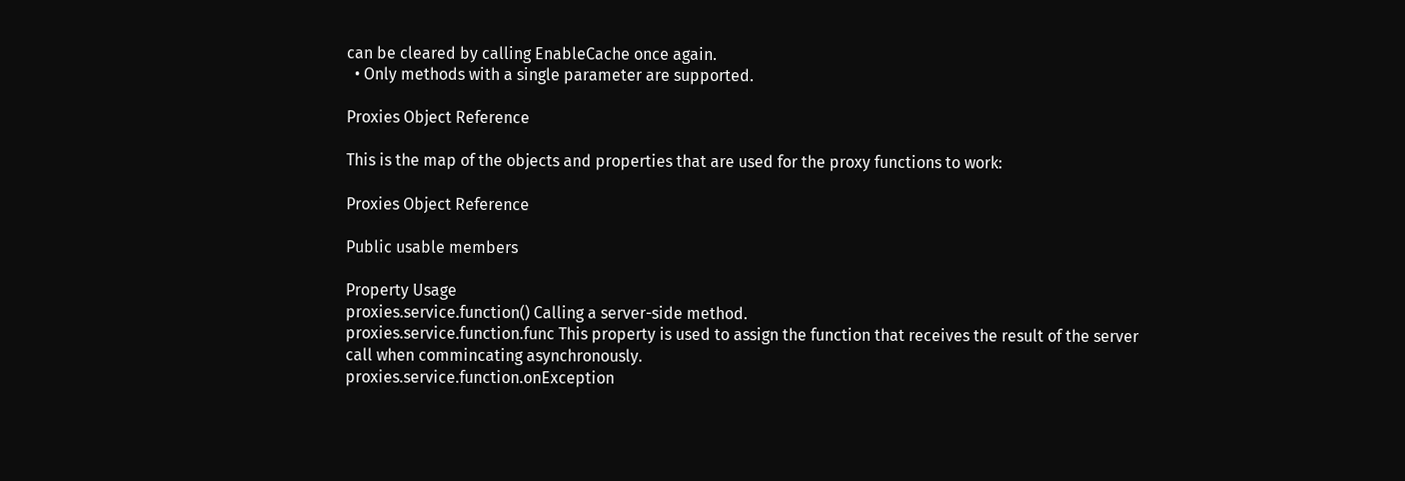can be cleared by calling EnableCache once again.
  • Only methods with a single parameter are supported.

Proxies Object Reference

This is the map of the objects and properties that are used for the proxy functions to work:

Proxies Object Reference

Public usable members

Property Usage
proxies.service.function() Calling a server-side method.
proxies.service.function.func This property is used to assign the function that receives the result of the server call when commincating asynchronously.
proxies.service.function.onException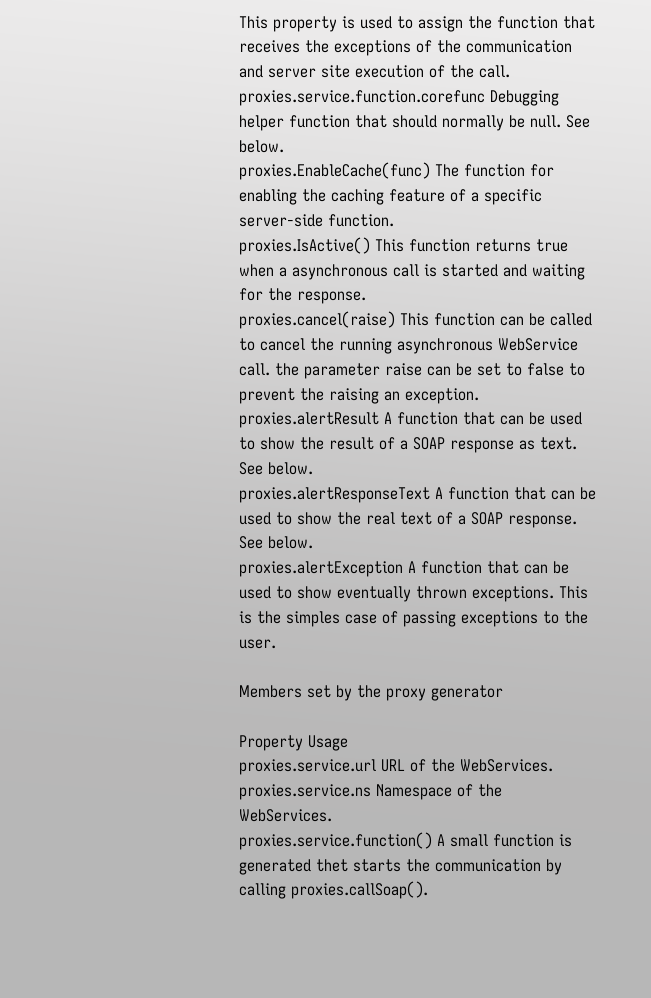This property is used to assign the function that receives the exceptions of the communication and server site execution of the call.
proxies.service.function.corefunc Debugging helper function that should normally be null. See below.
proxies.EnableCache(func) The function for enabling the caching feature of a specific server-side function.
proxies.IsActive() This function returns true when a asynchronous call is started and waiting for the response.
proxies.cancel(raise) This function can be called to cancel the running asynchronous WebService call. the parameter raise can be set to false to prevent the raising an exception.
proxies.alertResult A function that can be used to show the result of a SOAP response as text. See below.
proxies.alertResponseText A function that can be used to show the real text of a SOAP response. See below.
proxies.alertException A function that can be used to show eventually thrown exceptions. This is the simples case of passing exceptions to the user.

Members set by the proxy generator

Property Usage
proxies.service.url URL of the WebServices.
proxies.service.ns Namespace of the WebServices.
proxies.service.function() A small function is generated thet starts the communication by calling proxies.callSoap().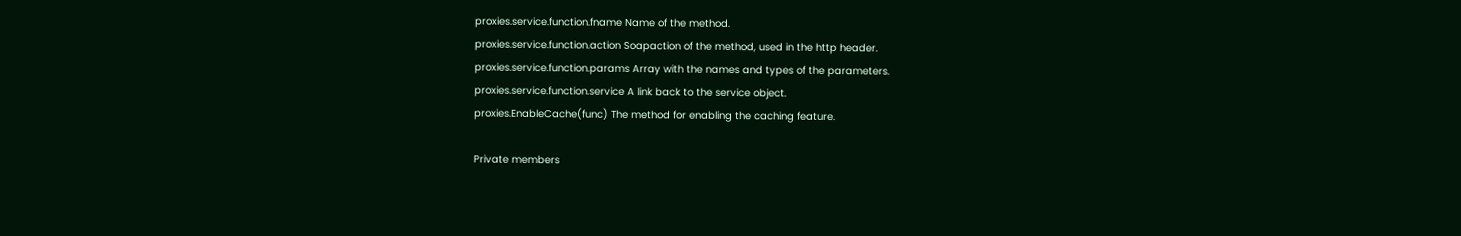proxies.service.function.fname Name of the method.
proxies.service.function.action Soapaction of the method, used in the http header.
proxies.service.function.params Array with the names and types of the parameters.
proxies.service.function.service A link back to the service object.
proxies.EnableCache(func) The method for enabling the caching feature.

Private members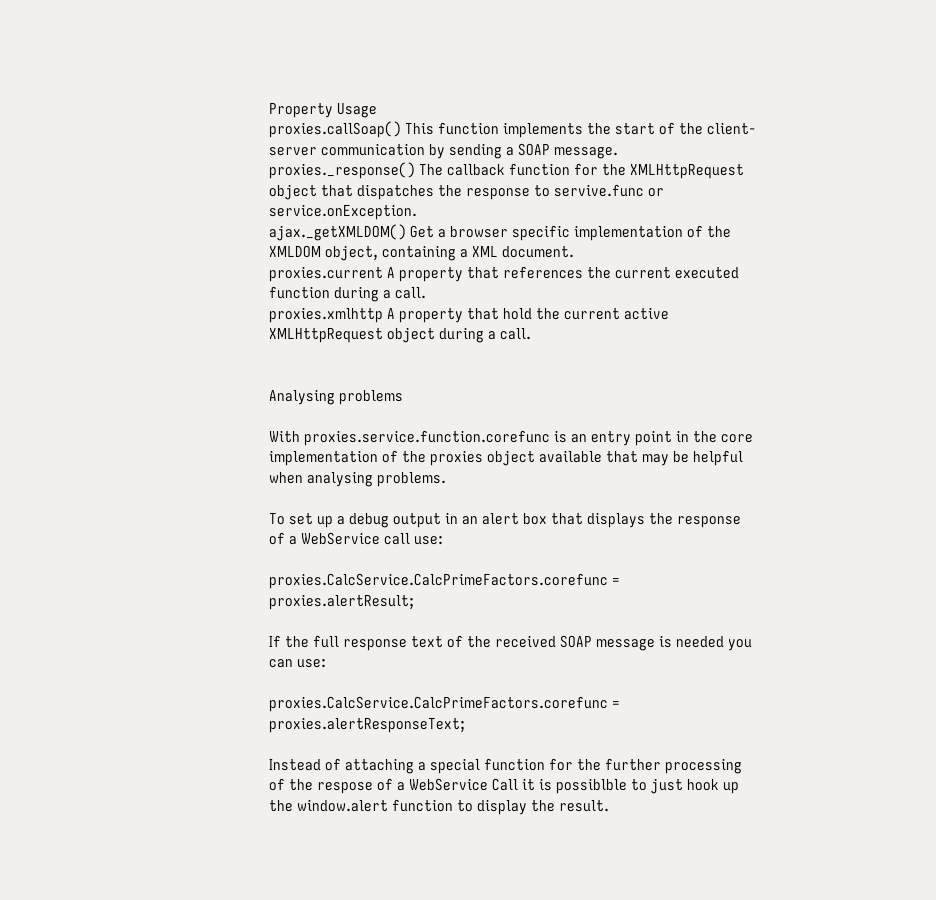Property Usage
proxies.callSoap() This function implements the start of the client-server communication by sending a SOAP message.
proxies._response() The callback function for the XMLHttpRequest object that dispatches the response to servive.func or service.onException.
ajax._getXMLDOM() Get a browser specific implementation of the XMLDOM object, containing a XML document.
proxies.current A property that references the current executed function during a call.
proxies.xmlhttp A property that hold the current active XMLHttpRequest object during a call.


Analysing problems

With proxies.service.function.corefunc is an entry point in the core implementation of the proxies object available that may be helpful when analysing problems.

To set up a debug output in an alert box that displays the response of a WebService call use:

proxies.CalcService.CalcPrimeFactors.corefunc = proxies.alertResult;

If the full response text of the received SOAP message is needed you can use:

proxies.CalcService.CalcPrimeFactors.corefunc = proxies.alertResponseText;

Instead of attaching a special function for the further processing of the respose of a WebService Call it is possiblble to just hook up the window.alert function to display the result.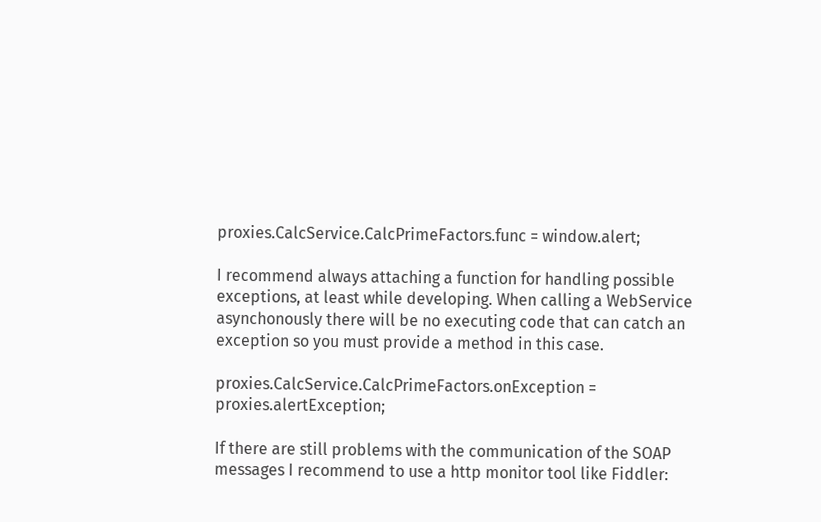proxies.CalcService.CalcPrimeFactors.func = window.alert;

I recommend always attaching a function for handling possible exceptions, at least while developing. When calling a WebService asynchonously there will be no executing code that can catch an exception so you must provide a method in this case.

proxies.CalcService.CalcPrimeFactors.onException = proxies.alertException;

If there are still problems with the communication of the SOAP messages I recommend to use a http monitor tool like Fiddler: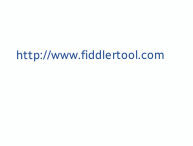http://www.fiddlertool.com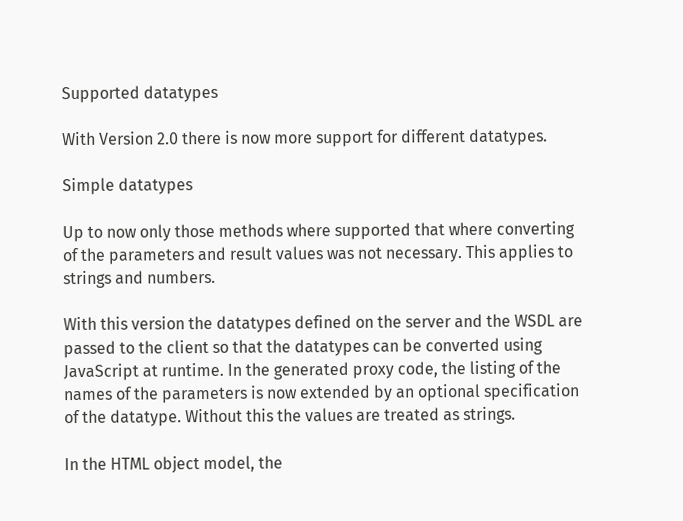Supported datatypes

With Version 2.0 there is now more support for different datatypes.

Simple datatypes

Up to now only those methods where supported that where converting of the parameters and result values was not necessary. This applies to strings and numbers.

With this version the datatypes defined on the server and the WSDL are passed to the client so that the datatypes can be converted using JavaScript at runtime. In the generated proxy code, the listing of the names of the parameters is now extended by an optional specification of the datatype. Without this the values are treated as strings.

In the HTML object model, the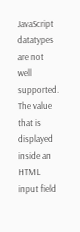JavaScript datatypes are not well supported. The value that is displayed inside an HTML input field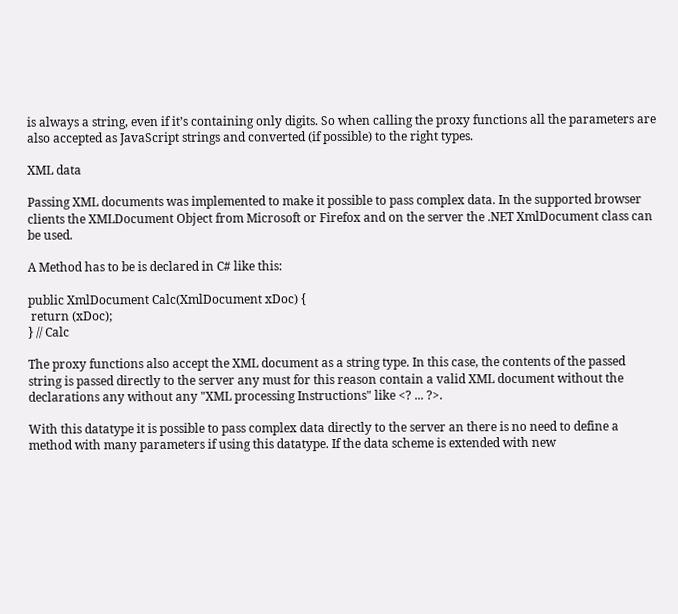is always a string, even if it’s containing only digits. So when calling the proxy functions all the parameters are also accepted as JavaScript strings and converted (if possible) to the right types.

XML data

Passing XML documents was implemented to make it possible to pass complex data. In the supported browser clients the XMLDocument Object from Microsoft or Firefox and on the server the .NET XmlDocument class can be used.

A Method has to be is declared in C# like this:

public XmlDocument Calc(XmlDocument xDoc) {
 return (xDoc);
} // Calc

The proxy functions also accept the XML document as a string type. In this case, the contents of the passed string is passed directly to the server any must for this reason contain a valid XML document without the declarations any without any "XML processing Instructions" like <? ... ?>.

With this datatype it is possible to pass complex data directly to the server an there is no need to define a method with many parameters if using this datatype. If the data scheme is extended with new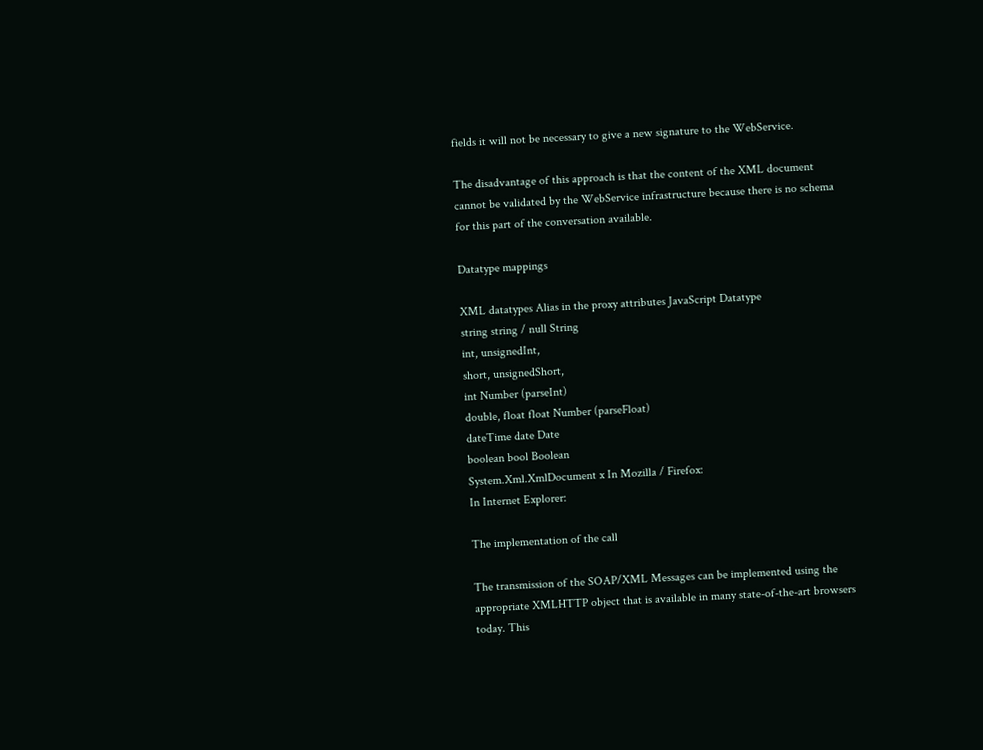fields it will not be necessary to give a new signature to the WebService.

The disadvantage of this approach is that the content of the XML document cannot be validated by the WebService infrastructure because there is no schema for this part of the conversation available.

Datatype mappings

XML datatypes Alias in the proxy attributes JavaScript Datatype
string string / null String
int, unsignedInt,
short, unsignedShort,
int Number (parseInt)
double, float float Number (parseFloat)
dateTime date Date
boolean bool Boolean
System.Xml.XmlDocument x In Mozilla / Firefox:
In Internet Explorer:

The implementation of the call

The transmission of the SOAP/XML Messages can be implemented using the appropriate XMLHTTP object that is available in many state-of-the-art browsers today. This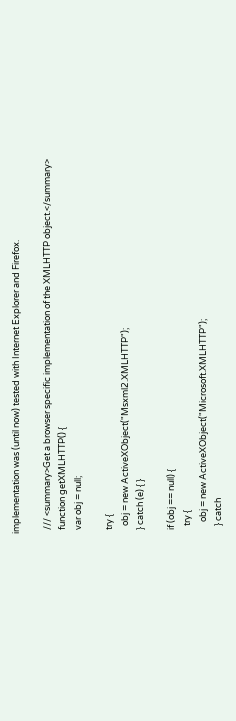implementation was (until now) tested with Internet Explorer and Firefox.

  /// <summary>Get a browser specific implementation of the XMLHTTP object.</summary>
  function getXMLHTTP() {
  var obj = null;

  try {
    obj = new ActiveXObject("Msxml2.XMLHTTP");
  } catch (e) { }

  if (obj == null) {
    try {
      obj = new ActiveXObject("Microsoft.XMLHTTP");
    } catch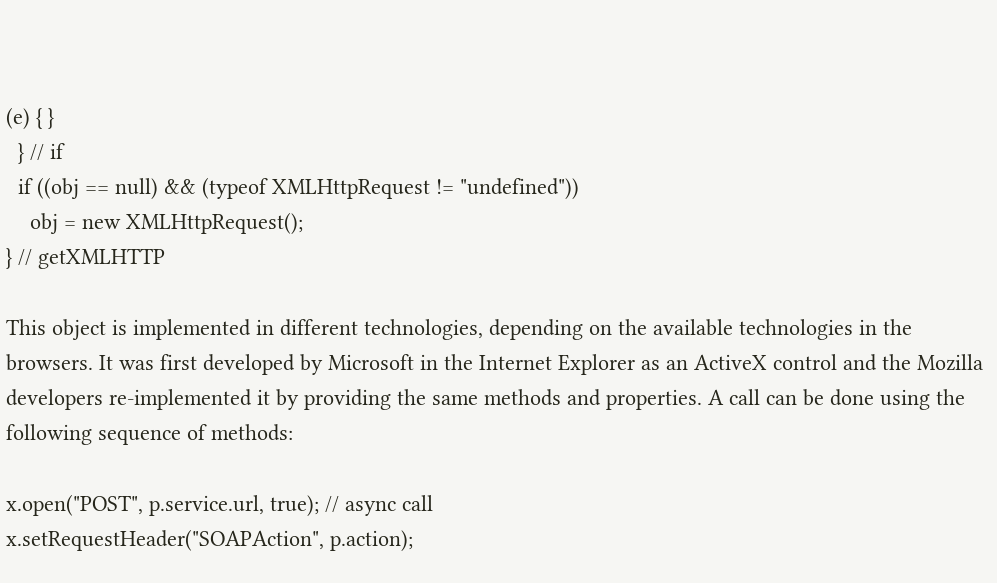(e) { }
  } // if
  if ((obj == null) && (typeof XMLHttpRequest != "undefined"))
    obj = new XMLHttpRequest();
} // getXMLHTTP

This object is implemented in different technologies, depending on the available technologies in the browsers. It was first developed by Microsoft in the Internet Explorer as an ActiveX control and the Mozilla developers re-implemented it by providing the same methods and properties. A call can be done using the following sequence of methods:

x.open("POST", p.service.url, true); // async call
x.setRequestHeader("SOAPAction", p.action);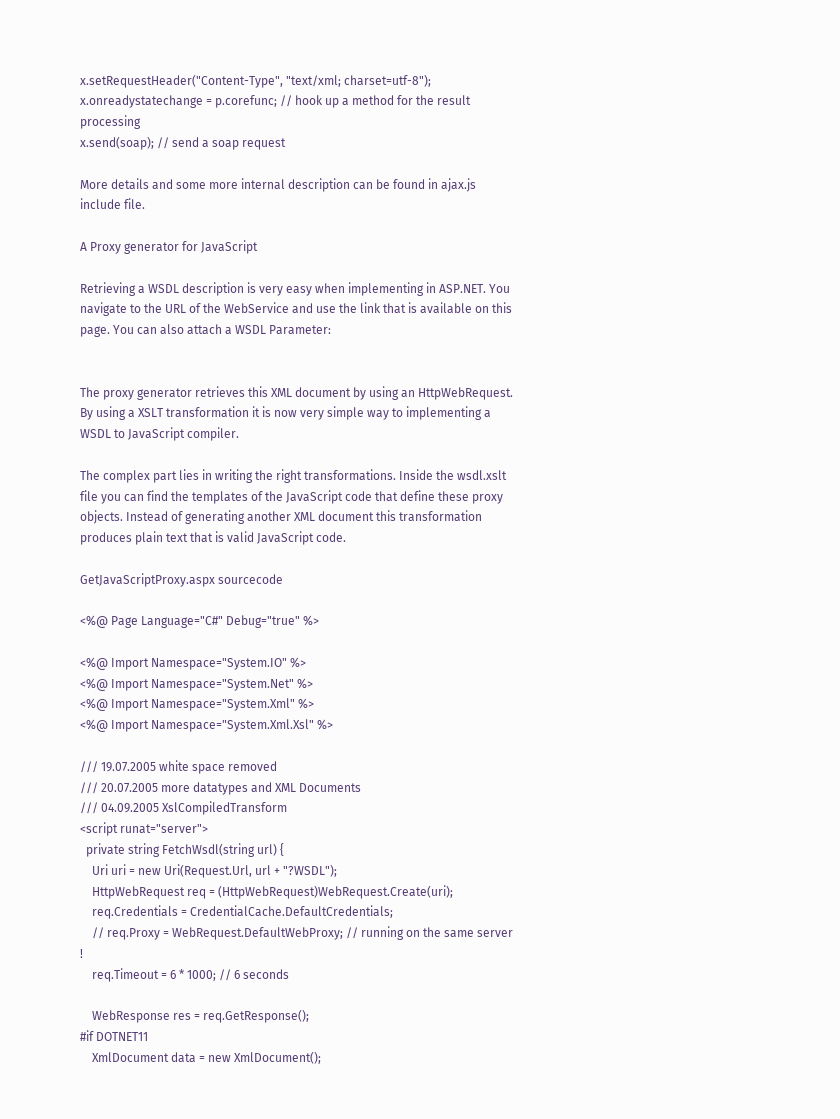x.setRequestHeader("Content-Type", "text/xml; charset=utf-8");
x.onreadystatechange = p.corefunc; // hook up a method for the result processing
x.send(soap); // send a soap request

More details and some more internal description can be found in ajax.js include file.

A Proxy generator for JavaScript

Retrieving a WSDL description is very easy when implementing in ASP.NET. You navigate to the URL of the WebService and use the link that is available on this page. You can also attach a WSDL Parameter:


The proxy generator retrieves this XML document by using an HttpWebRequest. By using a XSLT transformation it is now very simple way to implementing a WSDL to JavaScript compiler.

The complex part lies in writing the right transformations. Inside the wsdl.xslt file you can find the templates of the JavaScript code that define these proxy objects. Instead of generating another XML document this transformation produces plain text that is valid JavaScript code.

GetJavaScriptProxy.aspx sourcecode

<%@ Page Language="C#" Debug="true" %>

<%@ Import Namespace="System.IO" %>
<%@ Import Namespace="System.Net" %>
<%@ Import Namespace="System.Xml" %>
<%@ Import Namespace="System.Xml.Xsl" %>

/// 19.07.2005 white space removed
/// 20.07.2005 more datatypes and XML Documents
/// 04.09.2005 XslCompiledTransform
<script runat="server">
  private string FetchWsdl(string url) {
    Uri uri = new Uri(Request.Url, url + "?WSDL");
    HttpWebRequest req = (HttpWebRequest)WebRequest.Create(uri);
    req.Credentials = CredentialCache.DefaultCredentials;
    // req.Proxy = WebRequest.DefaultWebProxy; // running on the same server !
    req.Timeout = 6 * 1000; // 6 seconds

    WebResponse res = req.GetResponse();
#if DOTNET11
    XmlDocument data = new XmlDocument();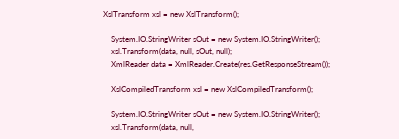XslTransform xsl = new XslTransform();

    System.IO.StringWriter sOut = new System.IO.StringWriter();
    xsl.Transform(data, null, sOut, null);
    XmlReader data = XmlReader.Create(res.GetResponseStream());

    XslCompiledTransform xsl = new XslCompiledTransform();

    System.IO.StringWriter sOut = new System.IO.StringWriter();
    xsl.Transform(data, null,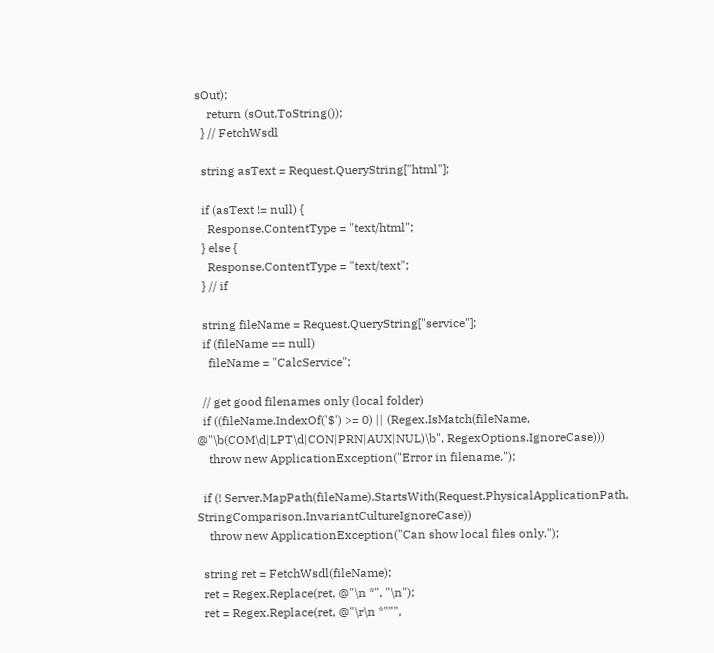sOut);
    return (sOut.ToString());
  } // FetchWsdl

  string asText = Request.QueryString["html"];

  if (asText != null) {
    Response.ContentType = "text/html";
  } else {
    Response.ContentType = "text/text";
  } // if

  string fileName = Request.QueryString["service"];
  if (fileName == null)
    fileName = "CalcService";

  // get good filenames only (local folder)
  if ((fileName.IndexOf('$') >= 0) || (Regex.IsMatch(fileName, @"\b(COM\d|LPT\d|CON|PRN|AUX|NUL)\b", RegexOptions.IgnoreCase)))
    throw new ApplicationException("Error in filename.");

  if (! Server.MapPath(fileName).StartsWith(Request.PhysicalApplicationPath, StringComparison.InvariantCultureIgnoreCase))
    throw new ApplicationException("Can show local files only.");

  string ret = FetchWsdl(fileName);
  ret = Regex.Replace(ret, @"\n *", "\n");
  ret = Regex.Replace(ret, @"\r\n *""",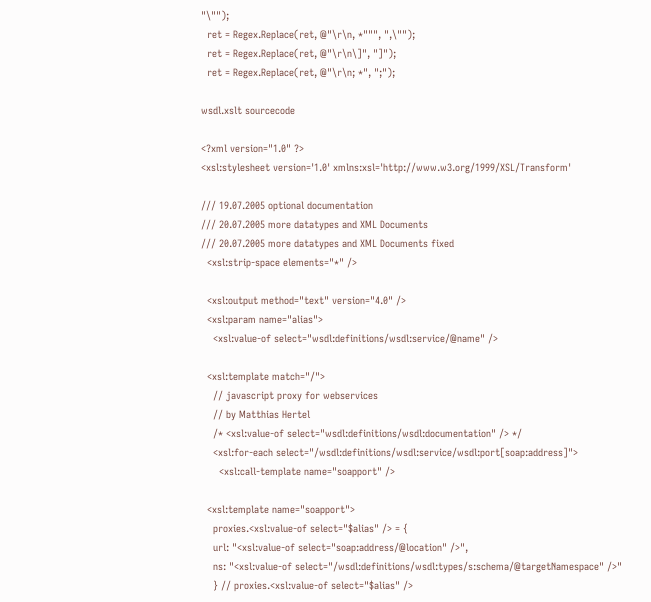"\"");
  ret = Regex.Replace(ret, @"\r\n, *""", ",\"");
  ret = Regex.Replace(ret, @"\r\n\]", "]");
  ret = Regex.Replace(ret, @"\r\n; *", ";");

wsdl.xslt sourcecode

<?xml version="1.0" ?>
<xsl:stylesheet version='1.0' xmlns:xsl='http://www.w3.org/1999/XSL/Transform'

/// 19.07.2005 optional documentation
/// 20.07.2005 more datatypes and XML Documents
/// 20.07.2005 more datatypes and XML Documents fixed
  <xsl:strip-space elements="*" />

  <xsl:output method="text" version="4.0" />
  <xsl:param name="alias">
    <xsl:value-of select="wsdl:definitions/wsdl:service/@name" />

  <xsl:template match="/">
    // javascript proxy for webservices
    // by Matthias Hertel
    /* <xsl:value-of select="wsdl:definitions/wsdl:documentation" /> */
    <xsl:for-each select="/wsdl:definitions/wsdl:service/wsdl:port[soap:address]">
      <xsl:call-template name="soapport" />

  <xsl:template name="soapport">
    proxies.<xsl:value-of select="$alias" /> = {
    url: "<xsl:value-of select="soap:address/@location" />",
    ns: "<xsl:value-of select="/wsdl:definitions/wsdl:types/s:schema/@targetNamespace" />"
    } // proxies.<xsl:value-of select="$alias" />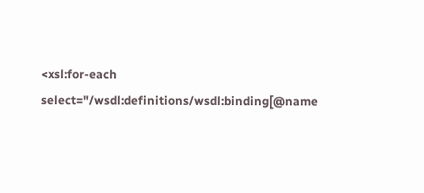<xsl:for-each select="/wsdl:definitions/wsdl:binding[@name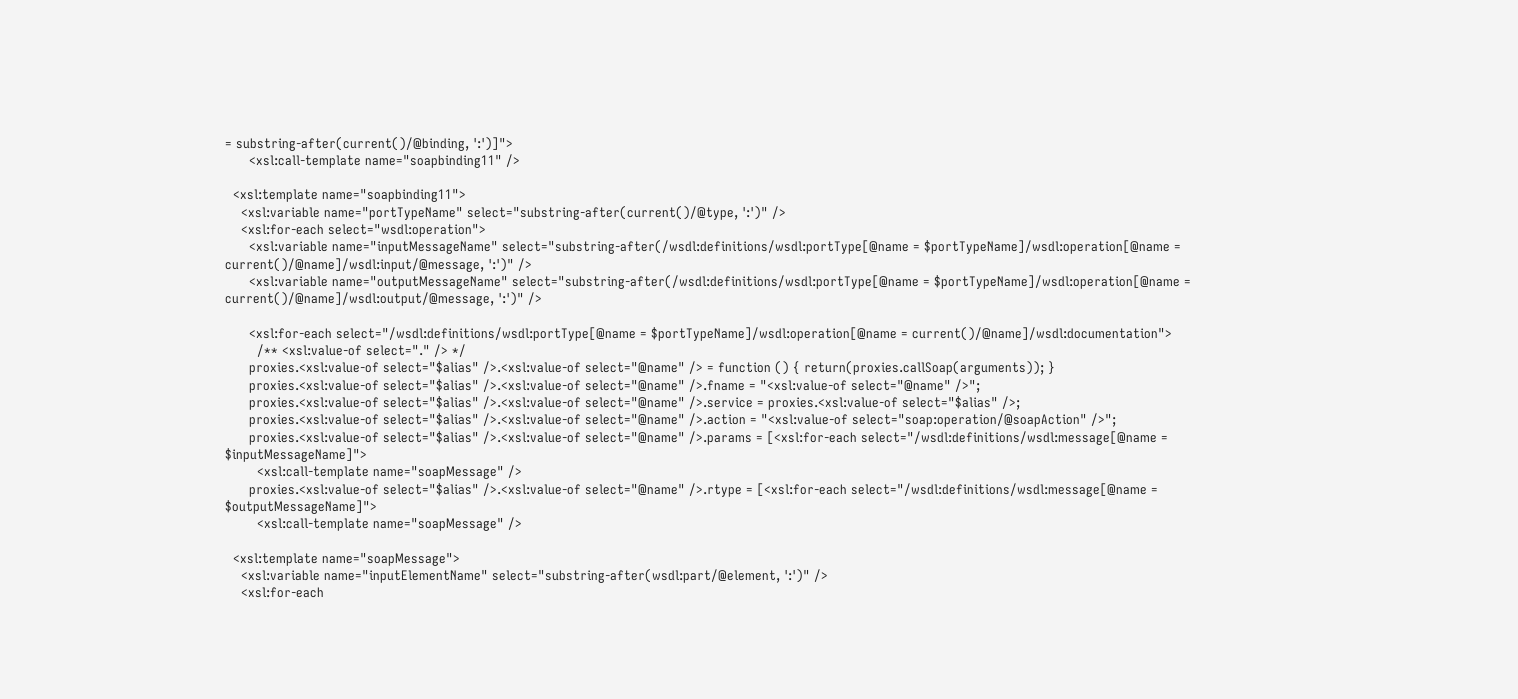= substring-after(current()/@binding, ':')]">
      <xsl:call-template name="soapbinding11" />

  <xsl:template name="soapbinding11">
    <xsl:variable name="portTypeName" select="substring-after(current()/@type, ':')" />
    <xsl:for-each select="wsdl:operation">
      <xsl:variable name="inputMessageName" select="substring-after(/wsdl:definitions/wsdl:portType[@name = $portTypeName]/wsdl:operation[@name = current()/@name]/wsdl:input/@message, ':')" />
      <xsl:variable name="outputMessageName" select="substring-after(/wsdl:definitions/wsdl:portType[@name = $portTypeName]/wsdl:operation[@name = current()/@name]/wsdl:output/@message, ':')" />

      <xsl:for-each select="/wsdl:definitions/wsdl:portType[@name = $portTypeName]/wsdl:operation[@name = current()/@name]/wsdl:documentation">
        /** <xsl:value-of select="." /> */
      proxies.<xsl:value-of select="$alias" />.<xsl:value-of select="@name" /> = function () { return(proxies.callSoap(arguments)); }
      proxies.<xsl:value-of select="$alias" />.<xsl:value-of select="@name" />.fname = "<xsl:value-of select="@name" />";
      proxies.<xsl:value-of select="$alias" />.<xsl:value-of select="@name" />.service = proxies.<xsl:value-of select="$alias" />;
      proxies.<xsl:value-of select="$alias" />.<xsl:value-of select="@name" />.action = "<xsl:value-of select="soap:operation/@soapAction" />";
      proxies.<xsl:value-of select="$alias" />.<xsl:value-of select="@name" />.params = [<xsl:for-each select="/wsdl:definitions/wsdl:message[@name = $inputMessageName]">
        <xsl:call-template name="soapMessage" />
      proxies.<xsl:value-of select="$alias" />.<xsl:value-of select="@name" />.rtype = [<xsl:for-each select="/wsdl:definitions/wsdl:message[@name = $outputMessageName]">
        <xsl:call-template name="soapMessage" />

  <xsl:template name="soapMessage">
    <xsl:variable name="inputElementName" select="substring-after(wsdl:part/@element, ':')" />
    <xsl:for-each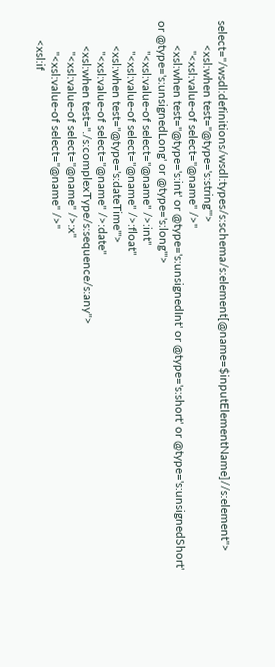select="/wsdl:definitions/wsdl:types/s:schema/s:element[@name=$inputElementName]//s:element">
        <xsl:when test="@type='s:string'">
          "<xsl:value-of select="@name" />"
        <xsl:when test="@type='s:int' or @type='s:unsignedInt' or @type='s:short' or @type='s:unsignedShort' or @type='s:unsignedLong' or @type='s:long'">
          "<xsl:value-of select="@name" />:int"
          "<xsl:value-of select="@name" />:float"
        <xsl:when test="@type='s:dateTime'">
          "<xsl:value-of select="@name" />:date"
        <xsl:when test="./s:complexType/s:sequence/s:any">
          "<xsl:value-of select="@name" />:x"
          "<xsl:value-of select="@name" />"
      <xsl:if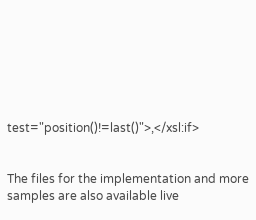test="position()!=last()">,</xsl:if>


The files for the implementation and more samples are also available live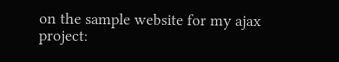on the sample website for my ajax project: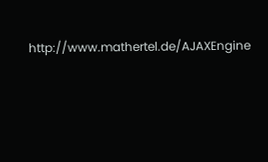http://www.mathertel.de/AJAXEngine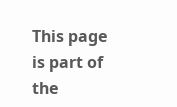This page is part of the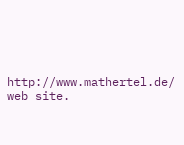http://www.mathertel.de/ web site.